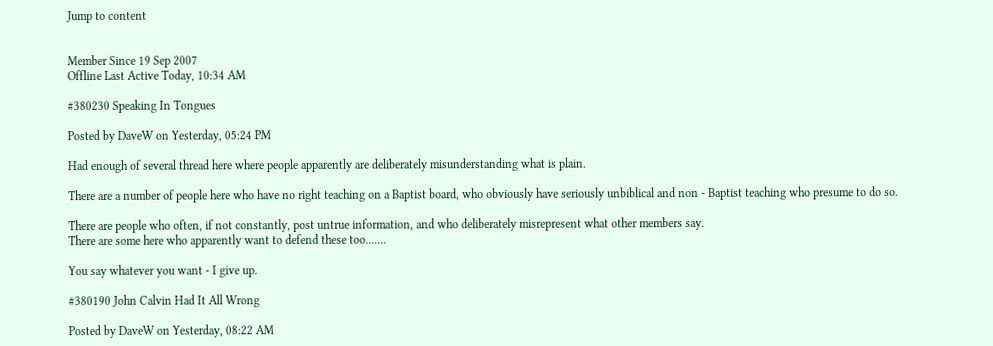Jump to content


Member Since 19 Sep 2007
Offline Last Active Today, 10:34 AM

#380230 Speaking In Tongues

Posted by DaveW on Yesterday, 05:24 PM

Had enough of several thread here where people apparently are deliberately misunderstanding what is plain.

There are a number of people here who have no right teaching on a Baptist board, who obviously have seriously unbiblical and non - Baptist teaching who presume to do so.

There are people who often, if not constantly, post untrue information, and who deliberately misrepresent what other members say.
There are some here who apparently want to defend these too.......

You say whatever you want - I give up.

#380190 John Calvin Had It All Wrong

Posted by DaveW on Yesterday, 08:22 AM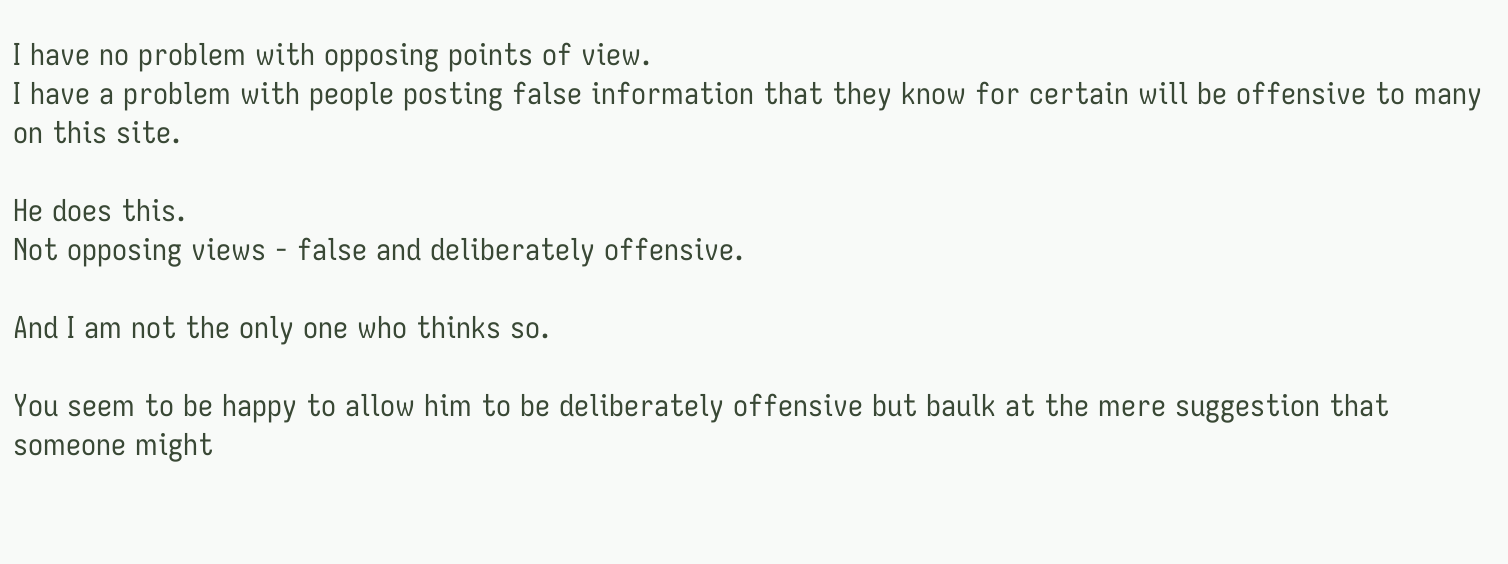I have no problem with opposing points of view.
I have a problem with people posting false information that they know for certain will be offensive to many on this site.

He does this.
Not opposing views - false and deliberately offensive.

And I am not the only one who thinks so.

You seem to be happy to allow him to be deliberately offensive but baulk at the mere suggestion that someone might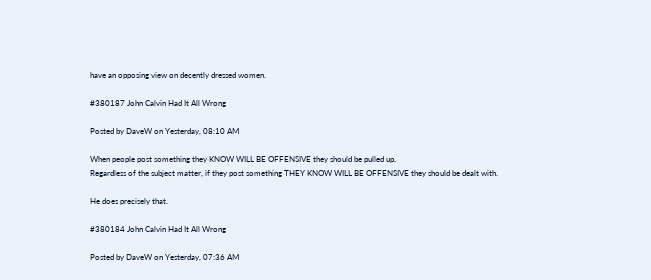have an opposing view on decently dressed women.

#380187 John Calvin Had It All Wrong

Posted by DaveW on Yesterday, 08:10 AM

When people post something they KNOW WILL BE OFFENSIVE they should be pulled up.
Regardless of the subject matter, if they post something THEY KNOW WILL BE OFFENSIVE they should be dealt with.

He does precisely that.

#380184 John Calvin Had It All Wrong

Posted by DaveW on Yesterday, 07:36 AM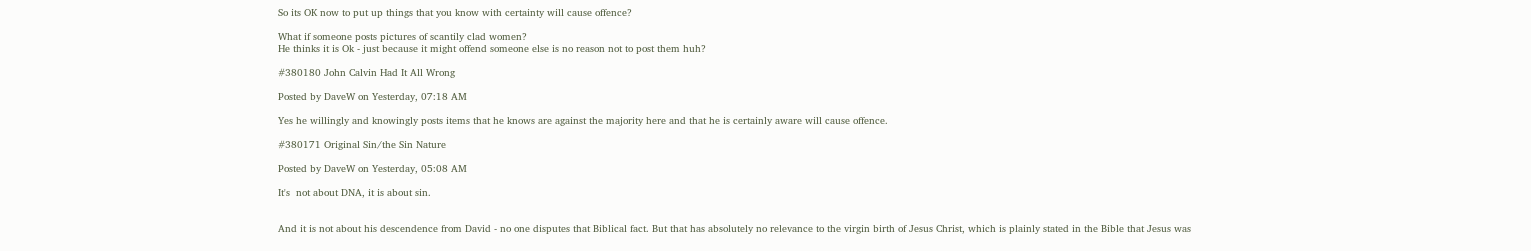So its OK now to put up things that you know with certainty will cause offence?

What if someone posts pictures of scantily clad women?
He thinks it is Ok - just because it might offend someone else is no reason not to post them huh?

#380180 John Calvin Had It All Wrong

Posted by DaveW on Yesterday, 07:18 AM

Yes he willingly and knowingly posts items that he knows are against the majority here and that he is certainly aware will cause offence.

#380171 Original Sin/the Sin Nature

Posted by DaveW on Yesterday, 05:08 AM

It's  not about DNA, it is about sin.


And it is not about his descendence from David - no one disputes that Biblical fact. But that has absolutely no relevance to the virgin birth of Jesus Christ, which is plainly stated in the Bible that Jesus was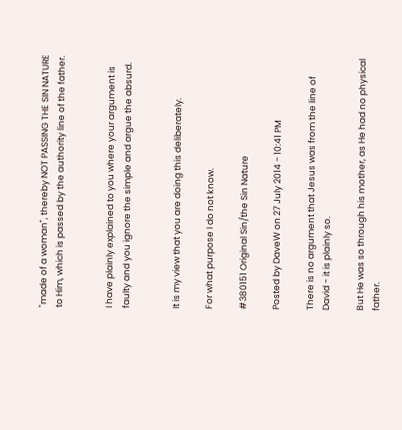"made of a woman", thereby NOT PASSING THE SIN NATURE to Him, which is passed by the authority line of the father.


I have plainly explained to you where your argument is faulty and you ignore the simple and argue the absurd.


It is my view that you are doing this deliberately.

For what purpose I do not know.

#380151 Original Sin/the Sin Nature

Posted by DaveW on 27 July 2014 - 10:41 PM

There is no argument that Jesus was from the line of David - it is plainly so.

But He was so through his mother, as He had no physical father.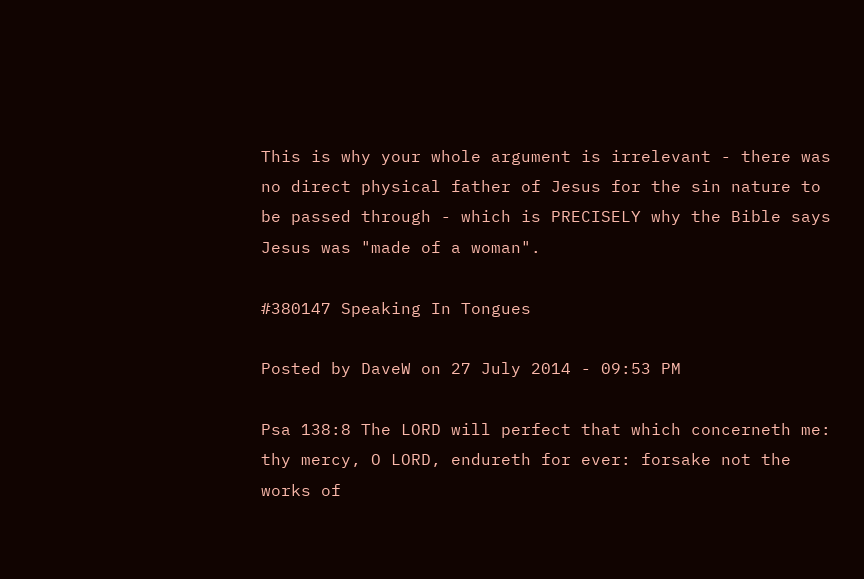This is why your whole argument is irrelevant - there was no direct physical father of Jesus for the sin nature to be passed through - which is PRECISELY why the Bible says Jesus was "made of a woman".

#380147 Speaking In Tongues

Posted by DaveW on 27 July 2014 - 09:53 PM

Psa 138:8 The LORD will perfect that which concerneth me: thy mercy, O LORD, endureth for ever: forsake not the works of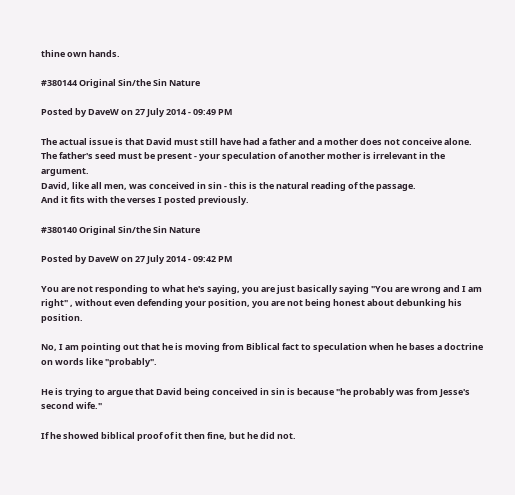thine own hands.

#380144 Original Sin/the Sin Nature

Posted by DaveW on 27 July 2014 - 09:49 PM

The actual issue is that David must still have had a father and a mother does not conceive alone.
The father's seed must be present - your speculation of another mother is irrelevant in the argument.
David, like all men, was conceived in sin - this is the natural reading of the passage.
And it fits with the verses I posted previously.

#380140 Original Sin/the Sin Nature

Posted by DaveW on 27 July 2014 - 09:42 PM

You are not responding to what he's saying, you are just basically saying "You are wrong and I am right" , without even defending your position, you are not being honest about debunking his position.

No, I am pointing out that he is moving from Biblical fact to speculation when he bases a doctrine on words like "probably".

He is trying to argue that David being conceived in sin is because "he probably was from Jesse's second wife."

If he showed biblical proof of it then fine, but he did not.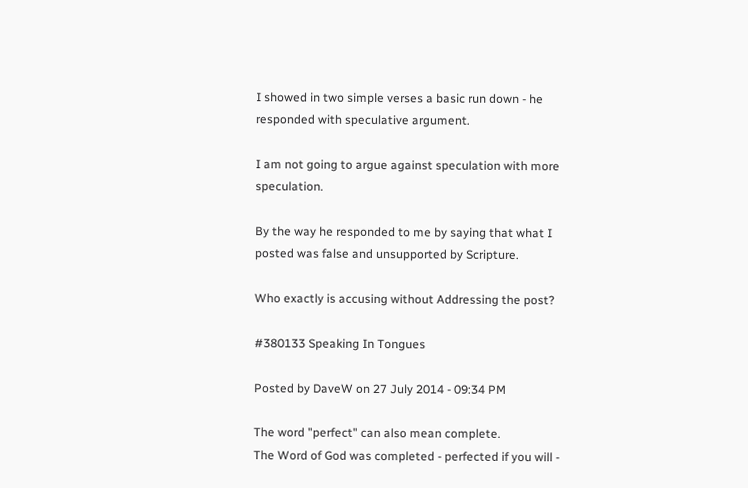I showed in two simple verses a basic run down - he responded with speculative argument.

I am not going to argue against speculation with more speculation.

By the way he responded to me by saying that what I posted was false and unsupported by Scripture.

Who exactly is accusing without Addressing the post?

#380133 Speaking In Tongues

Posted by DaveW on 27 July 2014 - 09:34 PM

The word "perfect" can also mean complete.
The Word of God was completed - perfected if you will -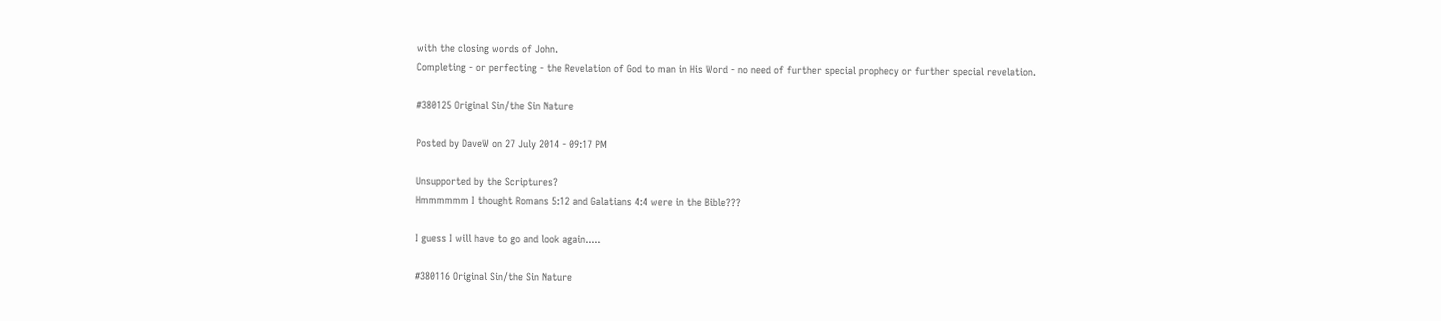with the closing words of John.
Completing - or perfecting - the Revelation of God to man in His Word - no need of further special prophecy or further special revelation.

#380125 Original Sin/the Sin Nature

Posted by DaveW on 27 July 2014 - 09:17 PM

Unsupported by the Scriptures?
Hmmmmmm I thought Romans 5:12 and Galatians 4:4 were in the Bible???

I guess I will have to go and look again.....

#380116 Original Sin/the Sin Nature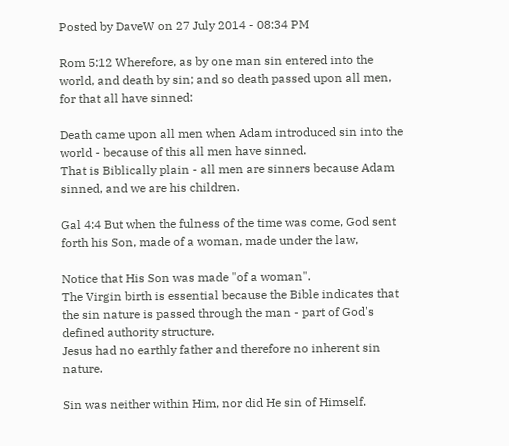Posted by DaveW on 27 July 2014 - 08:34 PM

Rom 5:12 Wherefore, as by one man sin entered into the world, and death by sin; and so death passed upon all men, for that all have sinned:

Death came upon all men when Adam introduced sin into the world - because of this all men have sinned.
That is Biblically plain - all men are sinners because Adam sinned, and we are his children.

Gal 4:4 But when the fulness of the time was come, God sent forth his Son, made of a woman, made under the law,

Notice that His Son was made "of a woman".
The Virgin birth is essential because the Bible indicates that the sin nature is passed through the man - part of God's defined authority structure.
Jesus had no earthly father and therefore no inherent sin nature.

Sin was neither within Him, nor did He sin of Himself.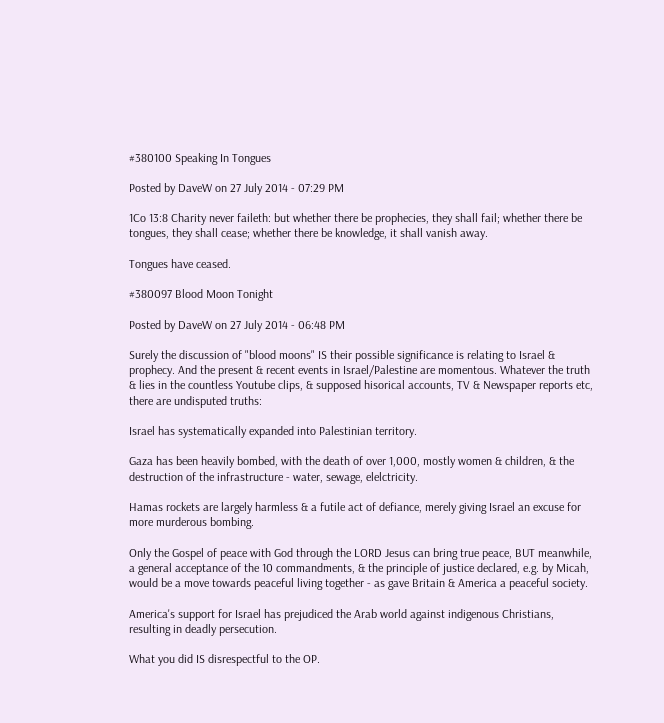#380100 Speaking In Tongues

Posted by DaveW on 27 July 2014 - 07:29 PM

1Co 13:8 Charity never faileth: but whether there be prophecies, they shall fail; whether there be tongues, they shall cease; whether there be knowledge, it shall vanish away.

Tongues have ceased.

#380097 Blood Moon Tonight

Posted by DaveW on 27 July 2014 - 06:48 PM

Surely the discussion of "blood moons" IS their possible significance is relating to Israel & prophecy. And the present & recent events in Israel/Palestine are momentous. Whatever the truth & lies in the countless Youtube clips, & supposed hisorical accounts, TV & Newspaper reports etc, there are undisputed truths:

Israel has systematically expanded into Palestinian territory.

Gaza has been heavily bombed, with the death of over 1,000, mostly women & children, & the destruction of the infrastructure - water, sewage, elelctricity.

Hamas rockets are largely harmless & a futile act of defiance, merely giving Israel an excuse for more murderous bombing.

Only the Gospel of peace with God through the LORD Jesus can bring true peace, BUT meanwhile, a general acceptance of the 10 commandments, & the principle of justice declared, e.g. by Micah, would be a move towards peaceful living together - as gave Britain & America a peaceful society.

America's support for Israel has prejudiced the Arab world against indigenous Christians, resulting in deadly persecution.

What you did IS disrespectful to the OP.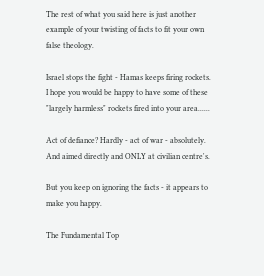The rest of what you said here is just another example of your twisting of facts to fit your own false theology.

Israel stops the fight - Hamas keeps firing rockets.
I hope you would be happy to have some of these "largely harmless" rockets fired into your area......

Act of defiance? Hardly - act of war - absolutely. And aimed directly and ONLY at civilian centre's.

But you keep on ignoring the facts - it appears to make you happy.

The Fundamental Top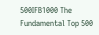500IFB1000 The Fundamental Top 500